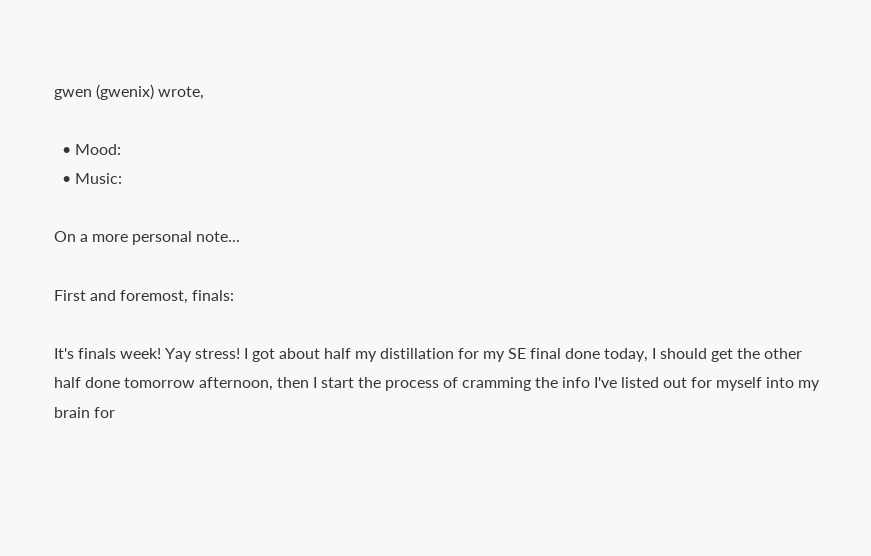gwen (gwenix) wrote,

  • Mood:
  • Music:

On a more personal note...

First and foremost, finals:

It's finals week! Yay stress! I got about half my distillation for my SE final done today, I should get the other half done tomorrow afternoon, then I start the process of cramming the info I've listed out for myself into my brain for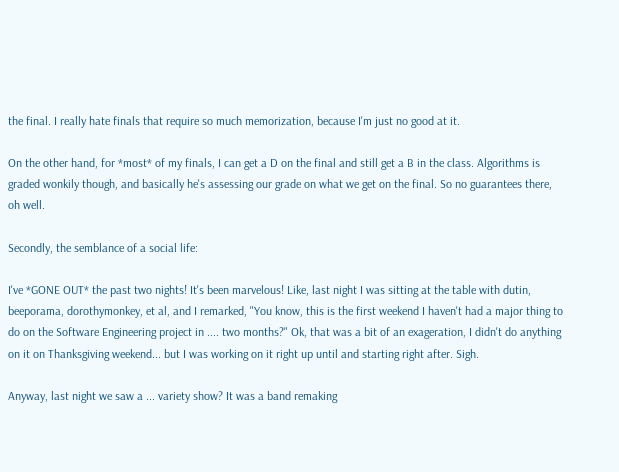the final. I really hate finals that require so much memorization, because I'm just no good at it.

On the other hand, for *most* of my finals, I can get a D on the final and still get a B in the class. Algorithms is graded wonkily though, and basically he's assessing our grade on what we get on the final. So no guarantees there, oh well.

Secondly, the semblance of a social life:

I've *GONE OUT* the past two nights! It's been marvelous! Like, last night I was sitting at the table with dutin, beeporama, dorothymonkey, et al, and I remarked, "You know, this is the first weekend I haven't had a major thing to do on the Software Engineering project in .... two months?" Ok, that was a bit of an exageration, I didn't do anything on it on Thanksgiving weekend... but I was working on it right up until and starting right after. Sigh.

Anyway, last night we saw a ... variety show? It was a band remaking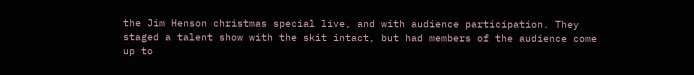the Jim Henson christmas special live, and with audience participation. They staged a talent show with the skit intact, but had members of the audience come up to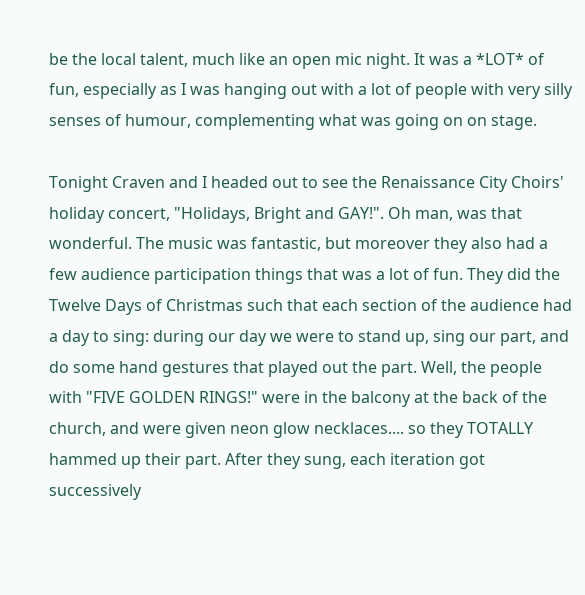be the local talent, much like an open mic night. It was a *LOT* of fun, especially as I was hanging out with a lot of people with very silly senses of humour, complementing what was going on on stage.

Tonight Craven and I headed out to see the Renaissance City Choirs' holiday concert, "Holidays, Bright and GAY!". Oh man, was that wonderful. The music was fantastic, but moreover they also had a few audience participation things that was a lot of fun. They did the Twelve Days of Christmas such that each section of the audience had a day to sing: during our day we were to stand up, sing our part, and do some hand gestures that played out the part. Well, the people with "FIVE GOLDEN RINGS!" were in the balcony at the back of the church, and were given neon glow necklaces.... so they TOTALLY hammed up their part. After they sung, each iteration got successively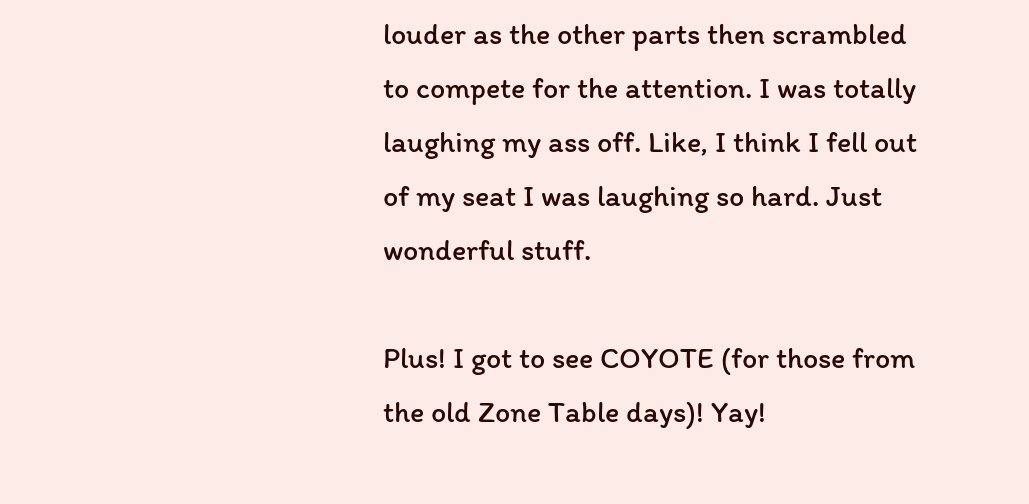louder as the other parts then scrambled to compete for the attention. I was totally laughing my ass off. Like, I think I fell out of my seat I was laughing so hard. Just wonderful stuff.

Plus! I got to see COYOTE (for those from the old Zone Table days)! Yay!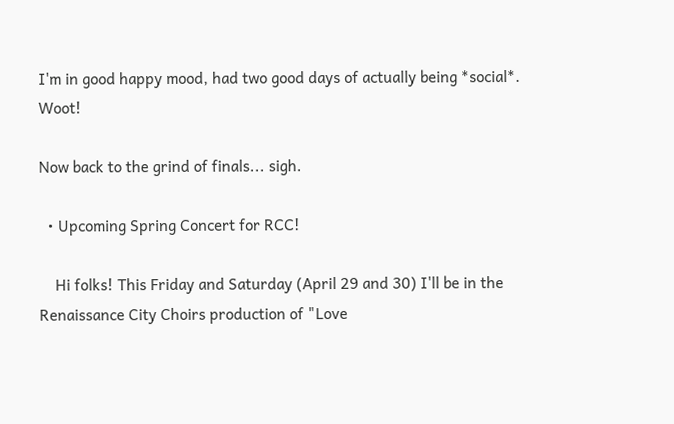I'm in good happy mood, had two good days of actually being *social*. Woot!

Now back to the grind of finals... sigh.

  • Upcoming Spring Concert for RCC!

    Hi folks! This Friday and Saturday (April 29 and 30) I'll be in the Renaissance City Choirs production of "Love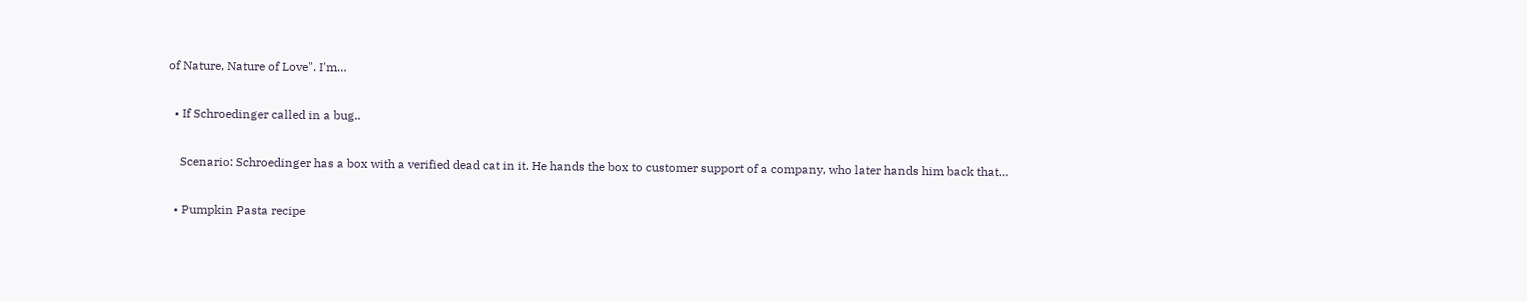of Nature, Nature of Love". I'm…

  • If Schroedinger called in a bug..

    Scenario: Schroedinger has a box with a verified dead cat in it. He hands the box to customer support of a company, who later hands him back that…

  • Pumpkin Pasta recipe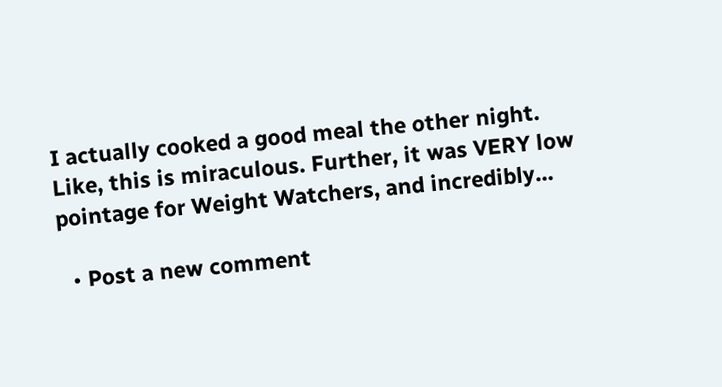I actually cooked a good meal the other night. Like, this is miraculous. Further, it was VERY low pointage for Weight Watchers, and incredibly…

  • Post a new comment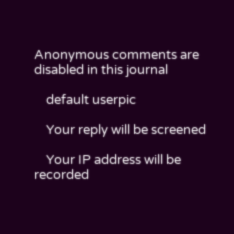Anonymous comments are disabled in this journal

    default userpic

    Your reply will be screened

    Your IP address will be recorded